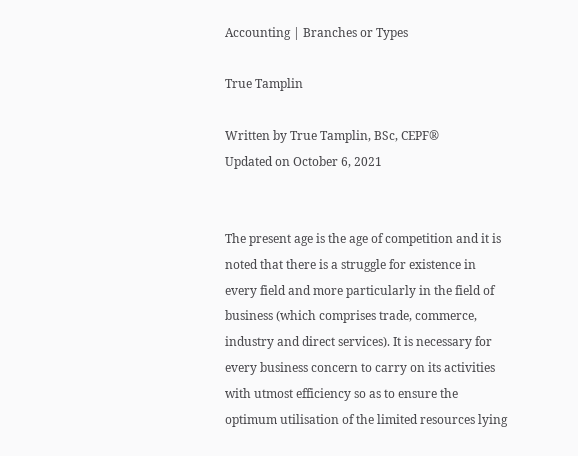Accounting | Branches or Types

True Tamplin

Written by True Tamplin, BSc, CEPF®
Updated on October 6, 2021


The present age is the age of competition and it is noted that there is a struggle for existence in every field and more particularly in the field of business (which comprises trade, commerce, industry and direct services). It is necessary for every business concern to carry on its activities with utmost efficiency so as to ensure the optimum utilisation of the limited resources lying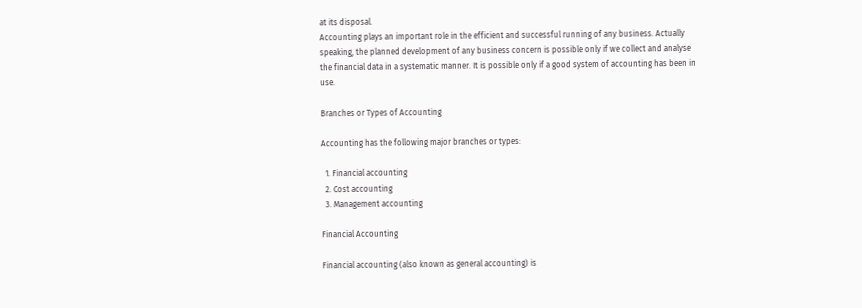at its disposal.
Accounting plays an important role in the efficient and successful running of any business. Actually speaking, the planned development of any business concern is possible only if we collect and analyse the financial data in a systematic manner. It is possible only if a good system of accounting has been in use.

Branches or Types of Accounting

Accounting has the following major branches or types:

  1. Financial accounting
  2. Cost accounting
  3. Management accounting

Financial Accounting

Financial accounting (also known as general accounting) is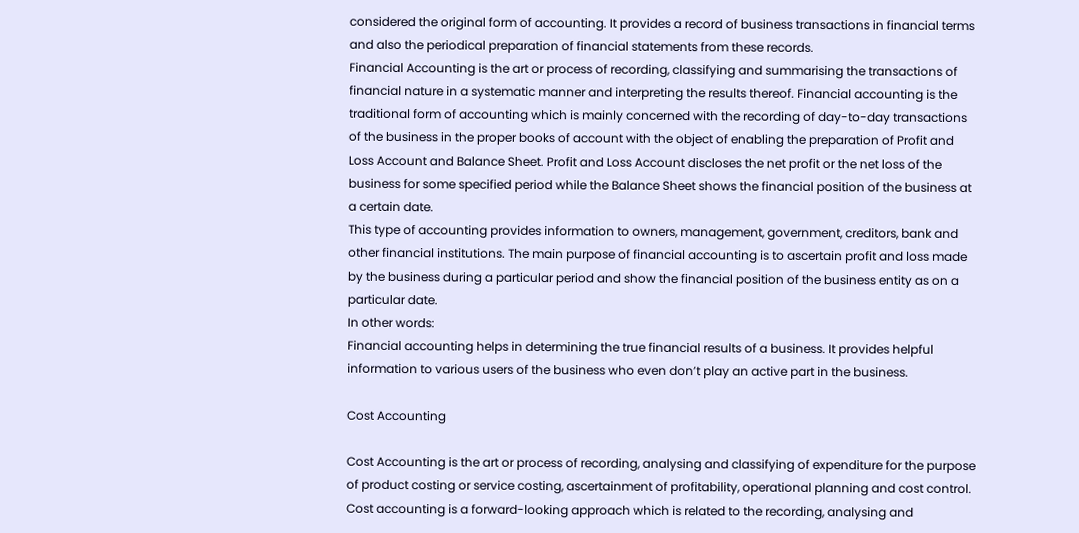considered the original form of accounting. It provides a record of business transactions in financial terms and also the periodical preparation of financial statements from these records.
Financial Accounting is the art or process of recording, classifying and summarising the transactions of financial nature in a systematic manner and interpreting the results thereof. Financial accounting is the traditional form of accounting which is mainly concerned with the recording of day-to-day transactions of the business in the proper books of account with the object of enabling the preparation of Profit and Loss Account and Balance Sheet. Profit and Loss Account discloses the net profit or the net loss of the business for some specified period while the Balance Sheet shows the financial position of the business at a certain date.
This type of accounting provides information to owners, management, government, creditors, bank and other financial institutions. The main purpose of financial accounting is to ascertain profit and loss made by the business during a particular period and show the financial position of the business entity as on a particular date.
In other words:
Financial accounting helps in determining the true financial results of a business. It provides helpful information to various users of the business who even don’t play an active part in the business.

Cost Accounting

Cost Accounting is the art or process of recording, analysing and classifying of expenditure for the purpose of product costing or service costing, ascertainment of profitability, operational planning and cost control. Cost accounting is a forward-looking approach which is related to the recording, analysing and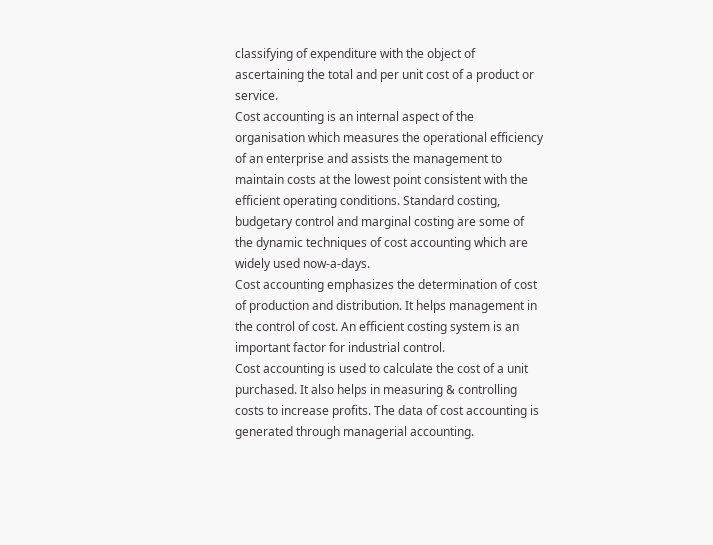classifying of expenditure with the object of ascertaining the total and per unit cost of a product or service.
Cost accounting is an internal aspect of the organisation which measures the operational efficiency of an enterprise and assists the management to maintain costs at the lowest point consistent with the efficient operating conditions. Standard costing, budgetary control and marginal costing are some of the dynamic techniques of cost accounting which are widely used now-a-days.
Cost accounting emphasizes the determination of cost of production and distribution. It helps management in the control of cost. An efficient costing system is an important factor for industrial control.
Cost accounting is used to calculate the cost of a unit purchased. It also helps in measuring & controlling costs to increase profits. The data of cost accounting is generated through managerial accounting.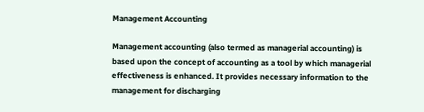Management Accounting

Management accounting (also termed as managerial accounting) is based upon the concept of accounting as a tool by which managerial effectiveness is enhanced. It provides necessary information to the management for discharging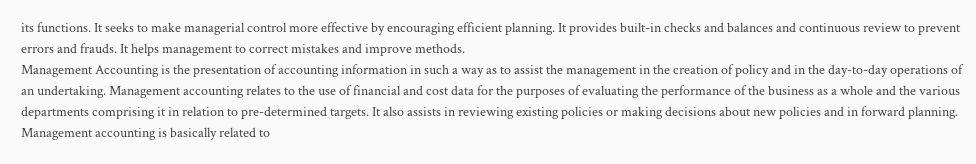its functions. It seeks to make managerial control more effective by encouraging efficient planning. It provides built-in checks and balances and continuous review to prevent errors and frauds. It helps management to correct mistakes and improve methods.
Management Accounting is the presentation of accounting information in such a way as to assist the management in the creation of policy and in the day-to-day operations of an undertaking. Management accounting relates to the use of financial and cost data for the purposes of evaluating the performance of the business as a whole and the various departments comprising it in relation to pre-determined targets. It also assists in reviewing existing policies or making decisions about new policies and in forward planning.
Management accounting is basically related to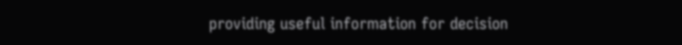providing useful information for decision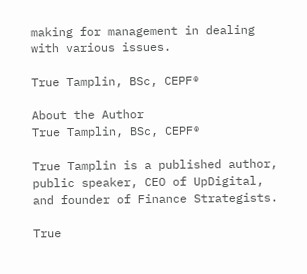making for management in dealing with various issues.

True Tamplin, BSc, CEPF®

About the Author
True Tamplin, BSc, CEPF®

True Tamplin is a published author, public speaker, CEO of UpDigital, and founder of Finance Strategists.

True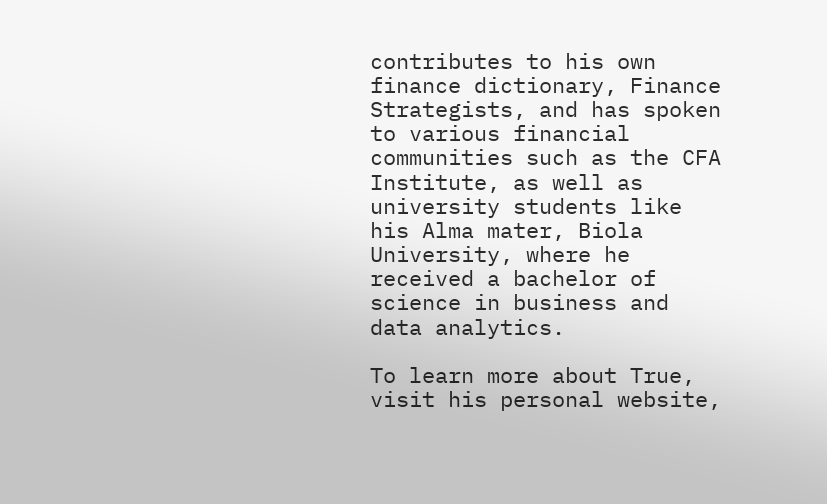contributes to his own finance dictionary, Finance Strategists, and has spoken to various financial communities such as the CFA Institute, as well as university students like his Alma mater, Biola University, where he received a bachelor of science in business and data analytics.

To learn more about True, visit his personal website,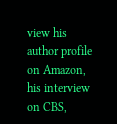view his author profile on Amazon, his interview on CBS,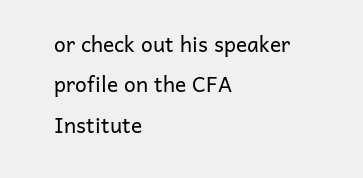or check out his speaker profile on the CFA Institute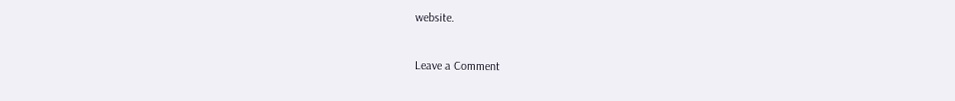website.

Leave a Comment